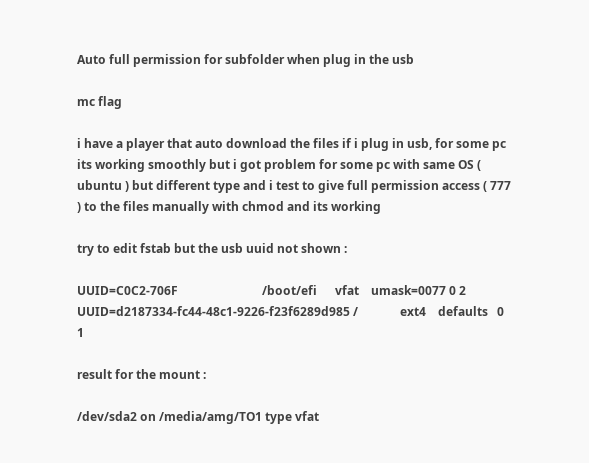Auto full permission for subfolder when plug in the usb

mc flag

i have a player that auto download the files if i plug in usb, for some pc its working smoothly but i got problem for some pc with same OS ( ubuntu ) but different type and i test to give full permission access ( 777 ) to the files manually with chmod and its working

try to edit fstab but the usb uuid not shown :

UUID=C0C2-706F                            /boot/efi      vfat    umask=0077 0 2
UUID=d2187334-fc44-48c1-9226-f23f6289d985 /              ext4    defaults   0 1

result for the mount :

/dev/sda2 on /media/amg/TO1 type vfat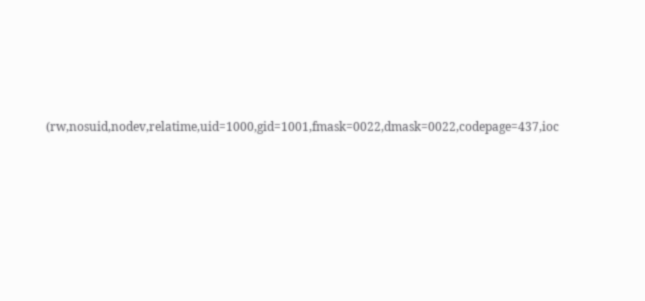(rw,nosuid,nodev,relatime,uid=1000,gid=1001,fmask=0022,dmask=0022,codepage=437,ioc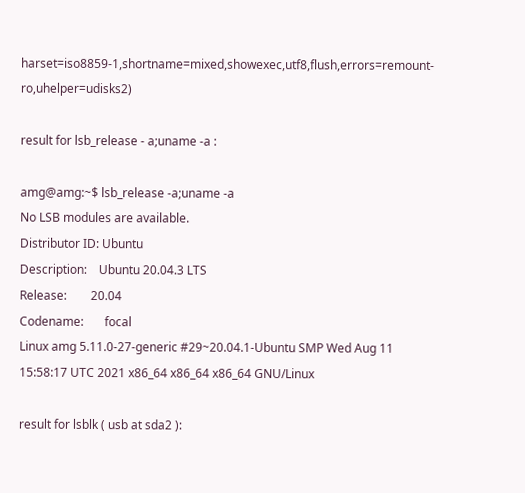harset=iso8859-1,shortname=mixed,showexec,utf8,flush,errors=remount-ro,uhelper=udisks2)

result for lsb_release - a;uname -a :

amg@amg:~$ lsb_release -a;uname -a
No LSB modules are available.
Distributor ID: Ubuntu
Description:    Ubuntu 20.04.3 LTS
Release:        20.04
Codename:       focal
Linux amg 5.11.0-27-generic #29~20.04.1-Ubuntu SMP Wed Aug 11 15:58:17 UTC 2021 x86_64 x86_64 x86_64 GNU/Linux

result for lsblk ( usb at sda2 ):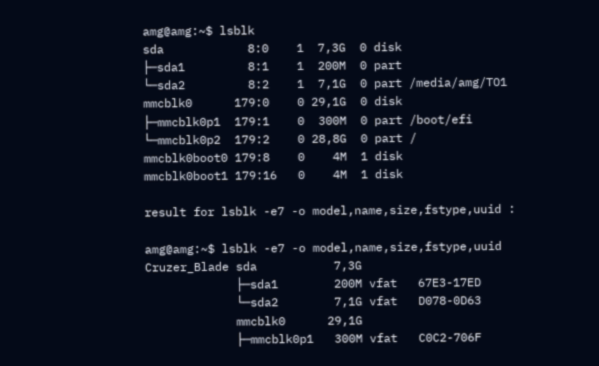amg@amg:~$ lsblk
sda            8:0    1  7,3G  0 disk
├─sda1         8:1    1  200M  0 part
└─sda2         8:2    1  7,1G  0 part /media/amg/TO1
mmcblk0      179:0    0 29,1G  0 disk
├─mmcblk0p1  179:1    0  300M  0 part /boot/efi
└─mmcblk0p2  179:2    0 28,8G  0 part /
mmcblk0boot0 179:8    0    4M  1 disk
mmcblk0boot1 179:16   0    4M  1 disk

result for lsblk -e7 -o model,name,size,fstype,uuid :

amg@amg:~$ lsblk -e7 -o model,name,size,fstype,uuid
Cruzer_Blade sda           7,3G
             ├─sda1        200M vfat   67E3-17ED
             └─sda2        7,1G vfat   D078-0D63
             mmcblk0      29,1G
             ├─mmcblk0p1   300M vfat   C0C2-706F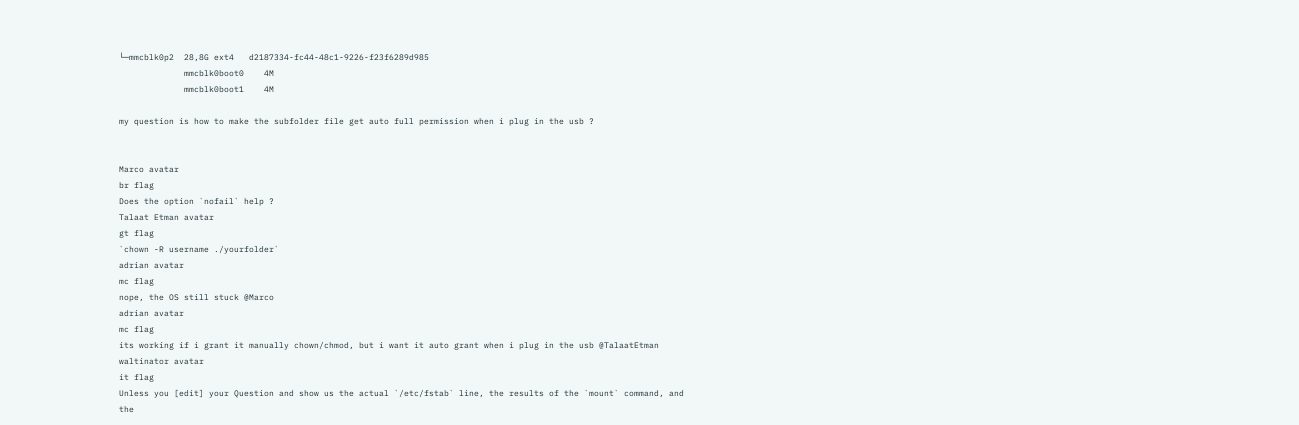└─mmcblk0p2  28,8G ext4   d2187334-fc44-48c1-9226-f23f6289d985
             mmcblk0boot0    4M
             mmcblk0boot1    4M

my question is how to make the subfolder file get auto full permission when i plug in the usb ?


Marco avatar
br flag
Does the option `nofail` help ?
Talaat Etman avatar
gt flag
`chown -R username ./yourfolder`
adrian avatar
mc flag
nope, the OS still stuck @Marco
adrian avatar
mc flag
its working if i grant it manually chown/chmod, but i want it auto grant when i plug in the usb @TalaatEtman
waltinator avatar
it flag
Unless you [edit] your Question and show us the actual `/etc/fstab` line, the results of the `mount` command, and the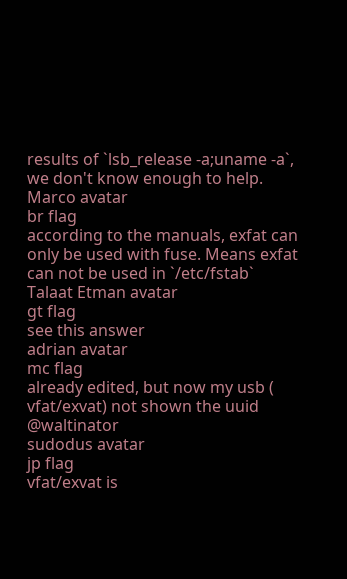results of `lsb_release -a;uname -a`, we don't know enough to help.
Marco avatar
br flag
according to the manuals, exfat can only be used with fuse. Means exfat can not be used in `/etc/fstab`
Talaat Etman avatar
gt flag
see this answer
adrian avatar
mc flag
already edited, but now my usb ( vfat/exvat) not shown the uuid @waltinator
sudodus avatar
jp flag
vfat/exvat is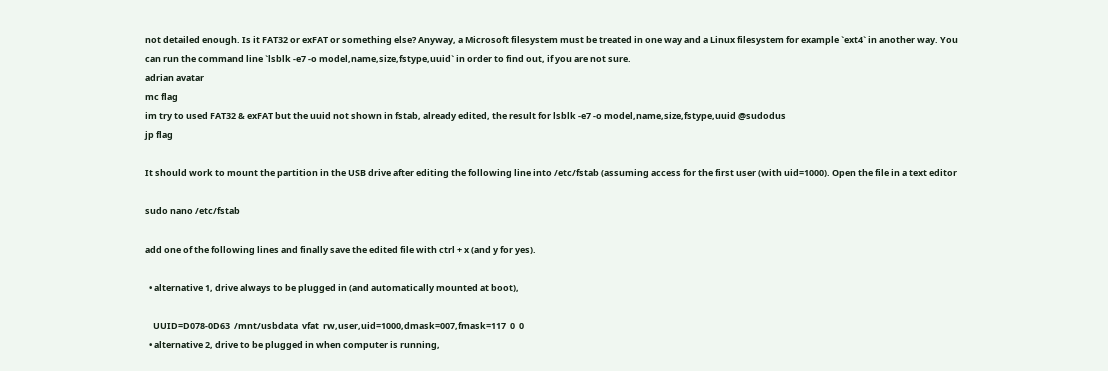not detailed enough. Is it FAT32 or exFAT or something else? Anyway, a Microsoft filesystem must be treated in one way and a Linux filesystem for example `ext4` in another way. You can run the command line `lsblk -e7 -o model,name,size,fstype,uuid` in order to find out, if you are not sure.
adrian avatar
mc flag
im try to used FAT32 & exFAT but the uuid not shown in fstab, already edited, the result for lsblk -e7 -o model,name,size,fstype,uuid @sudodus
jp flag

It should work to mount the partition in the USB drive after editing the following line into /etc/fstab (assuming access for the first user (with uid=1000). Open the file in a text editor

sudo nano /etc/fstab

add one of the following lines and finally save the edited file with ctrl + x (and y for yes).

  • alternative 1, drive always to be plugged in (and automatically mounted at boot),

    UUID=D078-0D63  /mnt/usbdata  vfat  rw,user,uid=1000,dmask=007,fmask=117  0  0
  • alternative 2, drive to be plugged in when computer is running,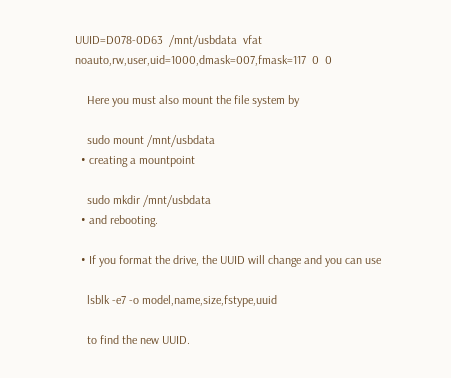UUID=D078-0D63  /mnt/usbdata  vfat  noauto,rw,user,uid=1000,dmask=007,fmask=117  0  0

    Here you must also mount the file system by

    sudo mount /mnt/usbdata
  • creating a mountpoint

    sudo mkdir /mnt/usbdata
  • and rebooting.

  • If you format the drive, the UUID will change and you can use

    lsblk -e7 -o model,name,size,fstype,uuid

    to find the new UUID.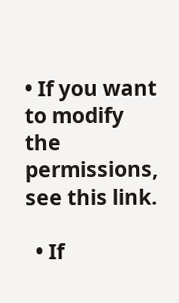• If you want to modify the permissions, see this link.

  • If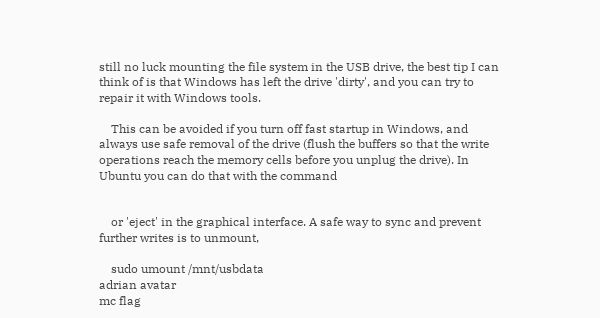still no luck mounting the file system in the USB drive, the best tip I can think of is that Windows has left the drive 'dirty', and you can try to repair it with Windows tools.

    This can be avoided if you turn off fast startup in Windows, and always use safe removal of the drive (flush the buffers so that the write operations reach the memory cells before you unplug the drive). In Ubuntu you can do that with the command


    or 'eject' in the graphical interface. A safe way to sync and prevent further writes is to unmount,

    sudo umount /mnt/usbdata
adrian avatar
mc flag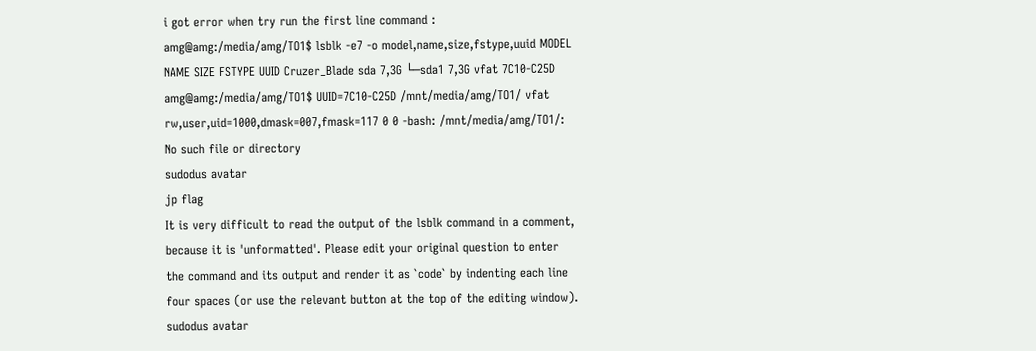i got error when try run the first line command : amg@amg:/media/amg/TO1$ lsblk -e7 -o model,name,size,fstype,uuid MODEL NAME SIZE FSTYPE UUID Cruzer_Blade sda 7,3G └─sda1 7,3G vfat 7C10-C25D amg@amg:/media/amg/TO1$ UUID=7C10-C25D /mnt/media/amg/TO1/ vfat rw,user,uid=1000,dmask=007,fmask=117 0 0 -bash: /mnt/media/amg/TO1/: No such file or directory
sudodus avatar
jp flag
It is very difficult to read the output of the lsblk command in a comment, because it is 'unformatted'. Please edit your original question to enter the command and its output and render it as `code` by indenting each line four spaces (or use the relevant button at the top of the editing window).
sudodus avatar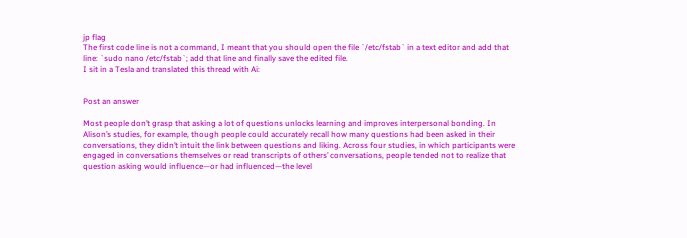jp flag
The first code line is not a command, I meant that you should open the file `/etc/fstab` in a text editor and add that line: `sudo nano /etc/fstab`; add that line and finally save the edited file.
I sit in a Tesla and translated this thread with Ai:


Post an answer

Most people don’t grasp that asking a lot of questions unlocks learning and improves interpersonal bonding. In Alison’s studies, for example, though people could accurately recall how many questions had been asked in their conversations, they didn’t intuit the link between questions and liking. Across four studies, in which participants were engaged in conversations themselves or read transcripts of others’ conversations, people tended not to realize that question asking would influence—or had influenced—the level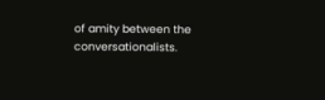of amity between the conversationalists.